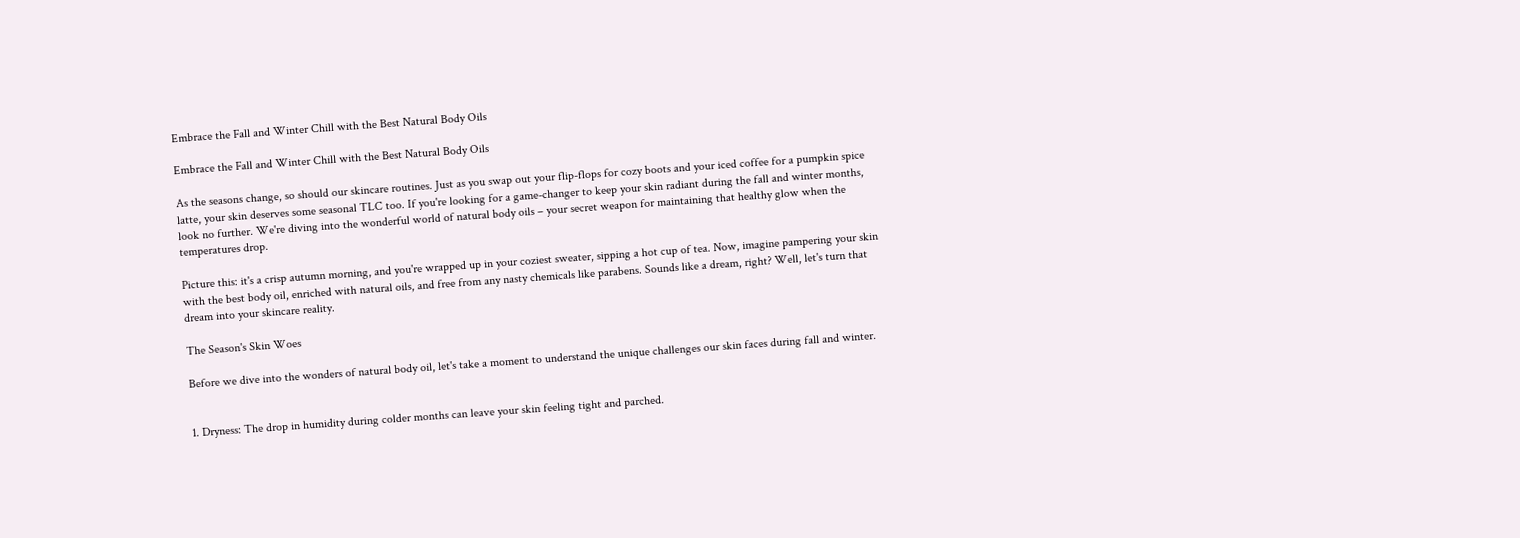Embrace the Fall and Winter Chill with the Best Natural Body Oils

Embrace the Fall and Winter Chill with the Best Natural Body Oils

As the seasons change, so should our skincare routines. Just as you swap out your flip-flops for cozy boots and your iced coffee for a pumpkin spice latte, your skin deserves some seasonal TLC too. If you're looking for a game-changer to keep your skin radiant during the fall and winter months, look no further. We're diving into the wonderful world of natural body oils – your secret weapon for maintaining that healthy glow when the temperatures drop.

Picture this: it's a crisp autumn morning, and you're wrapped up in your coziest sweater, sipping a hot cup of tea. Now, imagine pampering your skin with the best body oil, enriched with natural oils, and free from any nasty chemicals like parabens. Sounds like a dream, right? Well, let's turn that dream into your skincare reality.

The Season's Skin Woes

Before we dive into the wonders of natural body oil, let's take a moment to understand the unique challenges our skin faces during fall and winter.


1. Dryness: The drop in humidity during colder months can leave your skin feeling tight and parched.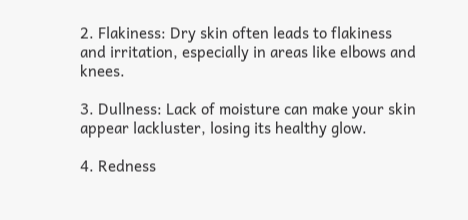2. Flakiness: Dry skin often leads to flakiness and irritation, especially in areas like elbows and knees.

3. Dullness: Lack of moisture can make your skin appear lackluster, losing its healthy glow.

4. Redness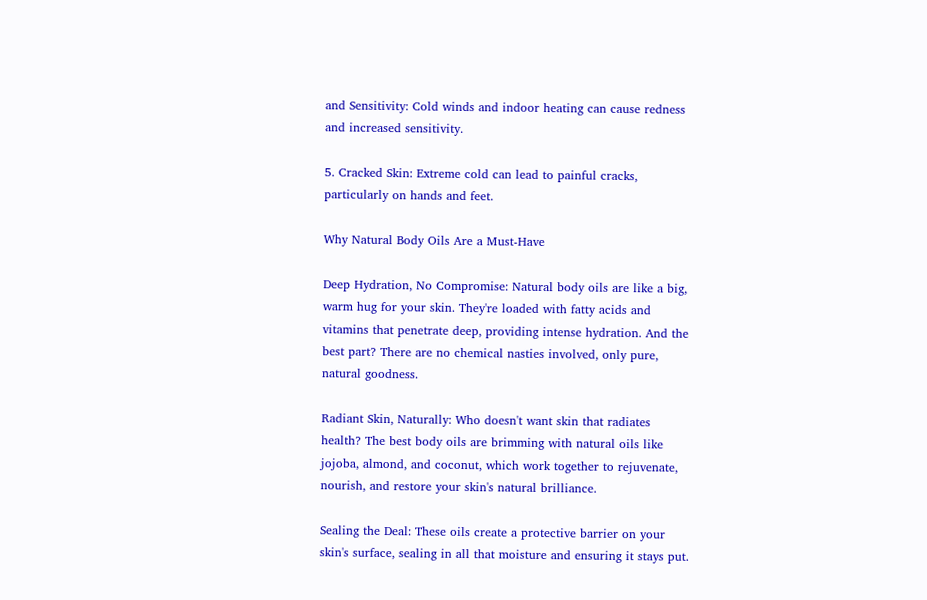and Sensitivity: Cold winds and indoor heating can cause redness and increased sensitivity.

5. Cracked Skin: Extreme cold can lead to painful cracks, particularly on hands and feet.

Why Natural Body Oils Are a Must-Have

Deep Hydration, No Compromise: Natural body oils are like a big, warm hug for your skin. They're loaded with fatty acids and vitamins that penetrate deep, providing intense hydration. And the best part? There are no chemical nasties involved, only pure, natural goodness.

Radiant Skin, Naturally: Who doesn't want skin that radiates health? The best body oils are brimming with natural oils like jojoba, almond, and coconut, which work together to rejuvenate, nourish, and restore your skin's natural brilliance.

Sealing the Deal: These oils create a protective barrier on your skin's surface, sealing in all that moisture and ensuring it stays put.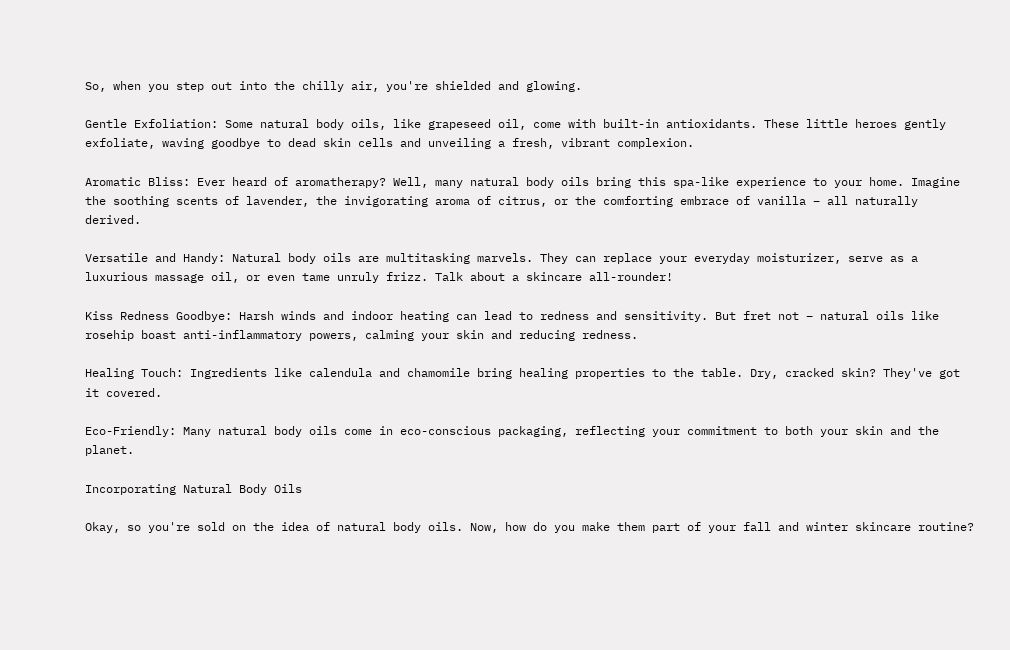So, when you step out into the chilly air, you're shielded and glowing.

Gentle Exfoliation: Some natural body oils, like grapeseed oil, come with built-in antioxidants. These little heroes gently exfoliate, waving goodbye to dead skin cells and unveiling a fresh, vibrant complexion.

Aromatic Bliss: Ever heard of aromatherapy? Well, many natural body oils bring this spa-like experience to your home. Imagine the soothing scents of lavender, the invigorating aroma of citrus, or the comforting embrace of vanilla – all naturally derived.

Versatile and Handy: Natural body oils are multitasking marvels. They can replace your everyday moisturizer, serve as a luxurious massage oil, or even tame unruly frizz. Talk about a skincare all-rounder!

Kiss Redness Goodbye: Harsh winds and indoor heating can lead to redness and sensitivity. But fret not – natural oils like rosehip boast anti-inflammatory powers, calming your skin and reducing redness.

Healing Touch: Ingredients like calendula and chamomile bring healing properties to the table. Dry, cracked skin? They've got it covered.

Eco-Friendly: Many natural body oils come in eco-conscious packaging, reflecting your commitment to both your skin and the planet.

Incorporating Natural Body Oils

Okay, so you're sold on the idea of natural body oils. Now, how do you make them part of your fall and winter skincare routine?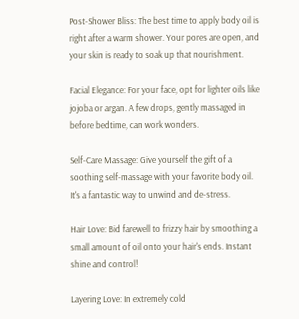Post-Shower Bliss: The best time to apply body oil is right after a warm shower. Your pores are open, and your skin is ready to soak up that nourishment.

Facial Elegance: For your face, opt for lighter oils like jojoba or argan. A few drops, gently massaged in before bedtime, can work wonders.

Self-Care Massage: Give yourself the gift of a soothing self-massage with your favorite body oil. It's a fantastic way to unwind and de-stress.

Hair Love: Bid farewell to frizzy hair by smoothing a small amount of oil onto your hair's ends. Instant shine and control!

Layering Love: In extremely cold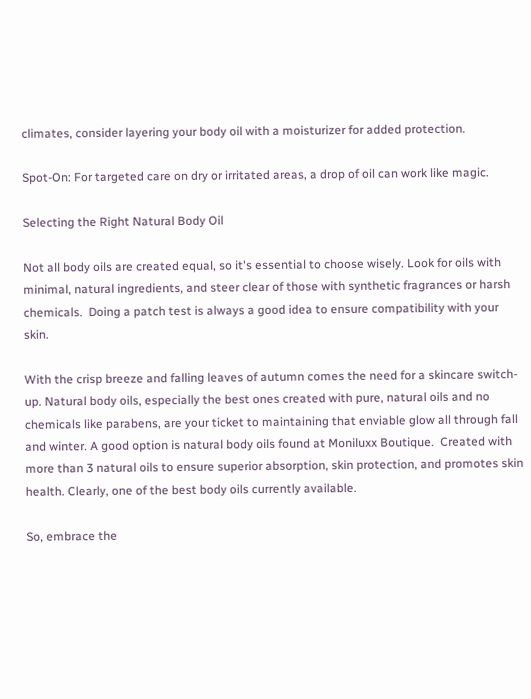climates, consider layering your body oil with a moisturizer for added protection.

Spot-On: For targeted care on dry or irritated areas, a drop of oil can work like magic.

Selecting the Right Natural Body Oil

Not all body oils are created equal, so it's essential to choose wisely. Look for oils with minimal, natural ingredients, and steer clear of those with synthetic fragrances or harsh chemicals.  Doing a patch test is always a good idea to ensure compatibility with your skin.

With the crisp breeze and falling leaves of autumn comes the need for a skincare switch-up. Natural body oils, especially the best ones created with pure, natural oils and no chemicals like parabens, are your ticket to maintaining that enviable glow all through fall and winter. A good option is natural body oils found at Moniluxx Boutique.  Created with more than 3 natural oils to ensure superior absorption, skin protection, and promotes skin health. Clearly, one of the best body oils currently available.

So, embrace the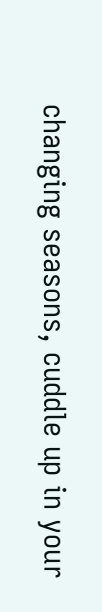changing seasons, cuddle up in your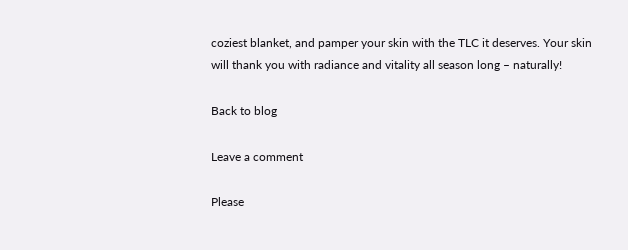coziest blanket, and pamper your skin with the TLC it deserves. Your skin will thank you with radiance and vitality all season long – naturally!

Back to blog

Leave a comment

Please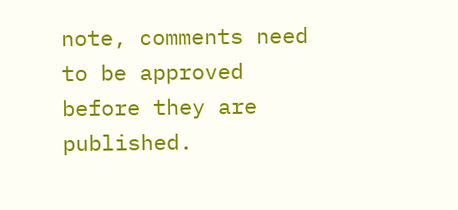note, comments need to be approved before they are published.